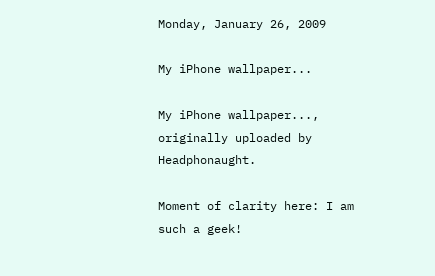Monday, January 26, 2009

My iPhone wallpaper...

My iPhone wallpaper..., originally uploaded by Headphonaught.

Moment of clarity here: I am such a geek!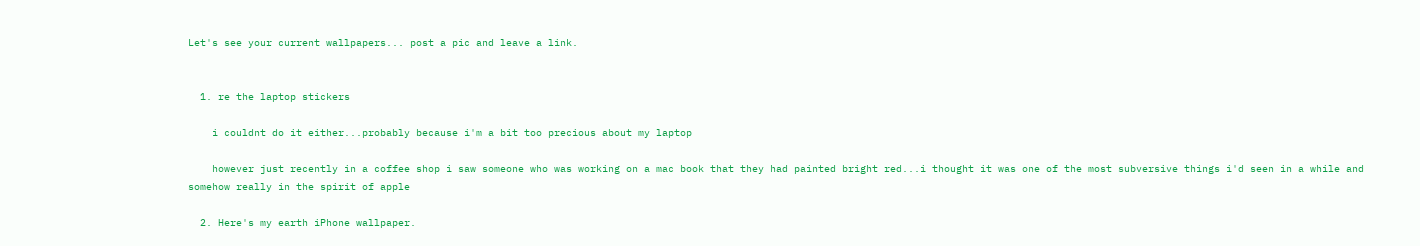Let's see your current wallpapers... post a pic and leave a link.


  1. re the laptop stickers

    i couldnt do it either...probably because i'm a bit too precious about my laptop

    however just recently in a coffee shop i saw someone who was working on a mac book that they had painted bright red...i thought it was one of the most subversive things i'd seen in a while and somehow really in the spirit of apple

  2. Here's my earth iPhone wallpaper.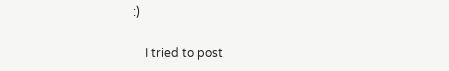:)

    I tried to post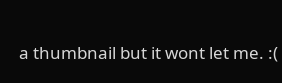a thumbnail but it wont let me. :(